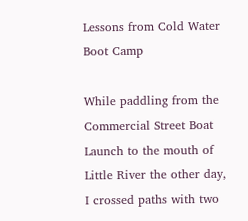Lessons from Cold Water Boot Camp

While paddling from the Commercial Street Boat Launch to the mouth of Little River the other day, I crossed paths with two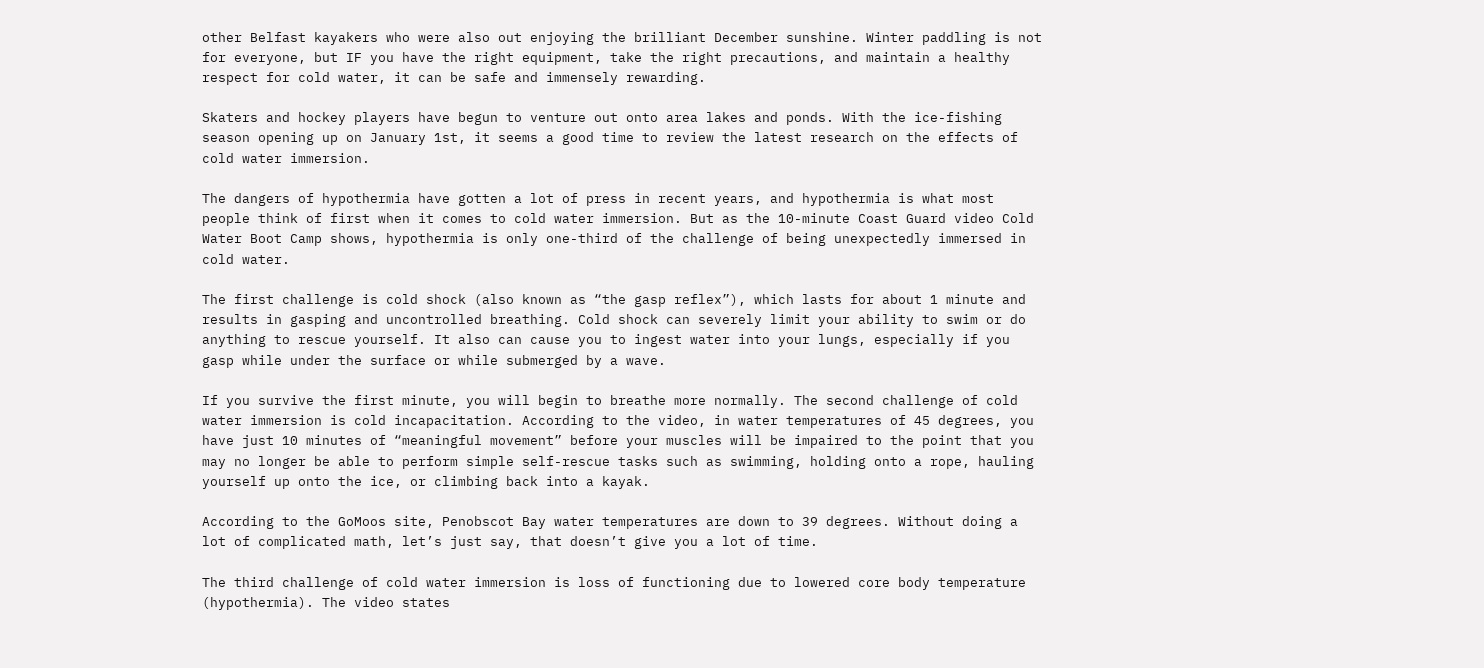other Belfast kayakers who were also out enjoying the brilliant December sunshine. Winter paddling is not for everyone, but IF you have the right equipment, take the right precautions, and maintain a healthy respect for cold water, it can be safe and immensely rewarding.

Skaters and hockey players have begun to venture out onto area lakes and ponds. With the ice-fishing season opening up on January 1st, it seems a good time to review the latest research on the effects of cold water immersion.

The dangers of hypothermia have gotten a lot of press in recent years, and hypothermia is what most people think of first when it comes to cold water immersion. But as the 10-minute Coast Guard video Cold Water Boot Camp shows, hypothermia is only one-third of the challenge of being unexpectedly immersed in cold water.

The first challenge is cold shock (also known as “the gasp reflex”), which lasts for about 1 minute and results in gasping and uncontrolled breathing. Cold shock can severely limit your ability to swim or do anything to rescue yourself. It also can cause you to ingest water into your lungs, especially if you gasp while under the surface or while submerged by a wave.

If you survive the first minute, you will begin to breathe more normally. The second challenge of cold water immersion is cold incapacitation. According to the video, in water temperatures of 45 degrees, you have just 10 minutes of “meaningful movement” before your muscles will be impaired to the point that you may no longer be able to perform simple self-rescue tasks such as swimming, holding onto a rope, hauling yourself up onto the ice, or climbing back into a kayak.

According to the GoMoos site, Penobscot Bay water temperatures are down to 39 degrees. Without doing a lot of complicated math, let’s just say, that doesn’t give you a lot of time.

The third challenge of cold water immersion is loss of functioning due to lowered core body temperature (hypothermia). The video states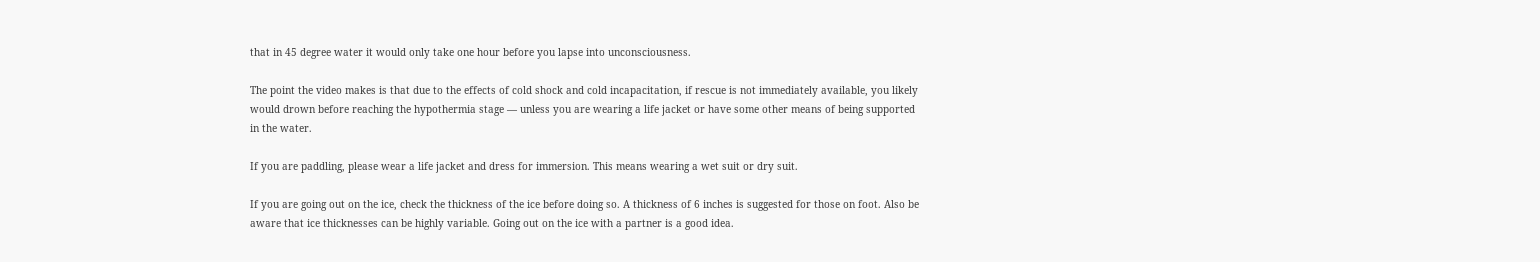that in 45 degree water it would only take one hour before you lapse into unconsciousness.

The point the video makes is that due to the effects of cold shock and cold incapacitation, if rescue is not immediately available, you likely would drown before reaching the hypothermia stage — unless you are wearing a life jacket or have some other means of being supported in the water.

If you are paddling, please wear a life jacket and dress for immersion. This means wearing a wet suit or dry suit.

If you are going out on the ice, check the thickness of the ice before doing so. A thickness of 6 inches is suggested for those on foot. Also be aware that ice thicknesses can be highly variable. Going out on the ice with a partner is a good idea.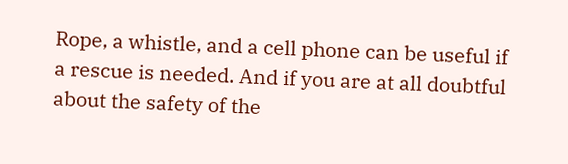Rope, a whistle, and a cell phone can be useful if a rescue is needed. And if you are at all doubtful about the safety of the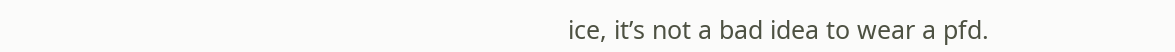ice, it’s not a bad idea to wear a pfd.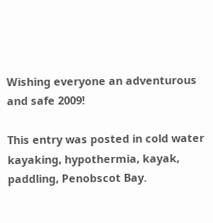Wishing everyone an adventurous and safe 2009!

This entry was posted in cold water kayaking, hypothermia, kayak, paddling, Penobscot Bay.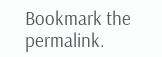Bookmark the permalink.